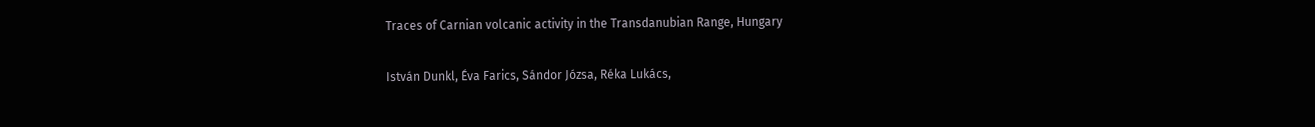Traces of Carnian volcanic activity in the Transdanubian Range, Hungary

István Dunkl, Éva Farics, Sándor Józsa, Réka Lukács,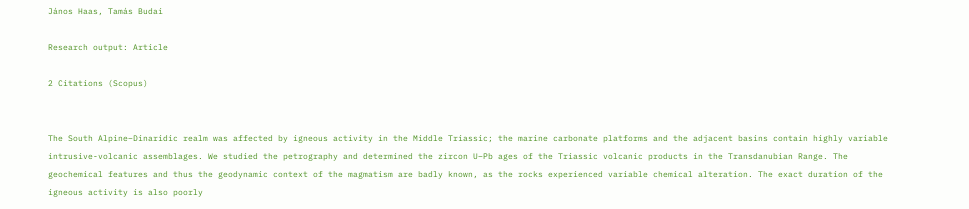János Haas, Tamás Budai

Research output: Article

2 Citations (Scopus)


The South Alpine–Dinaridic realm was affected by igneous activity in the Middle Triassic; the marine carbonate platforms and the adjacent basins contain highly variable intrusive-volcanic assemblages. We studied the petrography and determined the zircon U–Pb ages of the Triassic volcanic products in the Transdanubian Range. The geochemical features and thus the geodynamic context of the magmatism are badly known, as the rocks experienced variable chemical alteration. The exact duration of the igneous activity is also poorly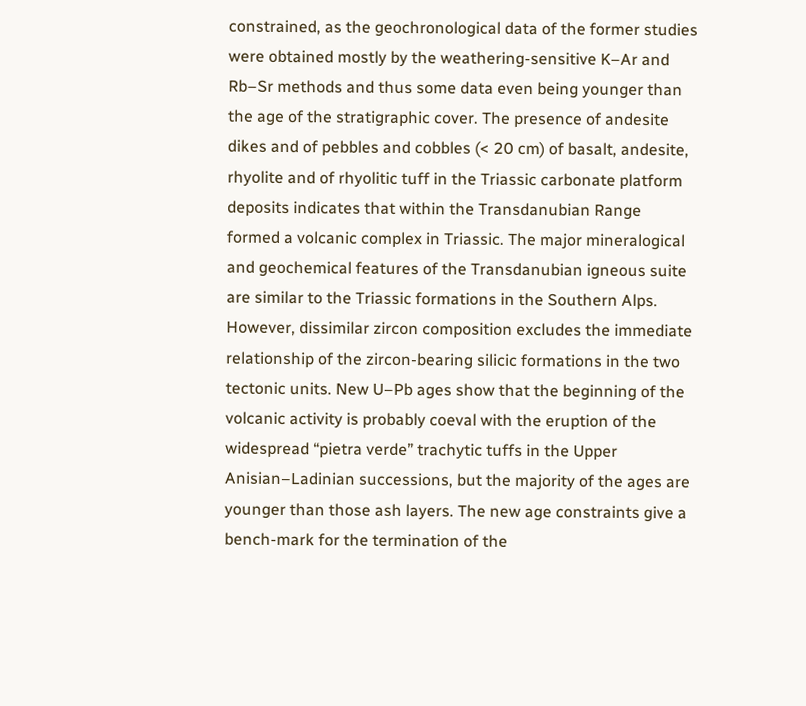constrained, as the geochronological data of the former studies were obtained mostly by the weathering-sensitive K–Ar and Rb–Sr methods and thus some data even being younger than the age of the stratigraphic cover. The presence of andesite dikes and of pebbles and cobbles (< 20 cm) of basalt, andesite, rhyolite and of rhyolitic tuff in the Triassic carbonate platform deposits indicates that within the Transdanubian Range formed a volcanic complex in Triassic. The major mineralogical and geochemical features of the Transdanubian igneous suite are similar to the Triassic formations in the Southern Alps. However, dissimilar zircon composition excludes the immediate relationship of the zircon-bearing silicic formations in the two tectonic units. New U–Pb ages show that the beginning of the volcanic activity is probably coeval with the eruption of the widespread “pietra verde” trachytic tuffs in the Upper Anisian–Ladinian successions, but the majority of the ages are younger than those ash layers. The new age constraints give a bench-mark for the termination of the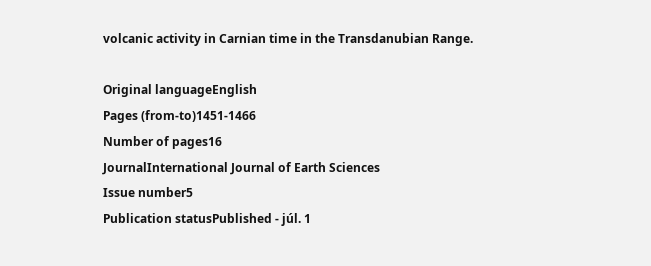volcanic activity in Carnian time in the Transdanubian Range.

Original languageEnglish
Pages (from-to)1451-1466
Number of pages16
JournalInternational Journal of Earth Sciences
Issue number5
Publication statusPublished - júl. 1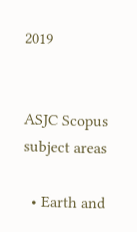2019


ASJC Scopus subject areas

  • Earth and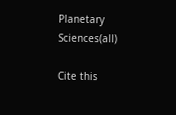Planetary Sciences(all)

Cite this